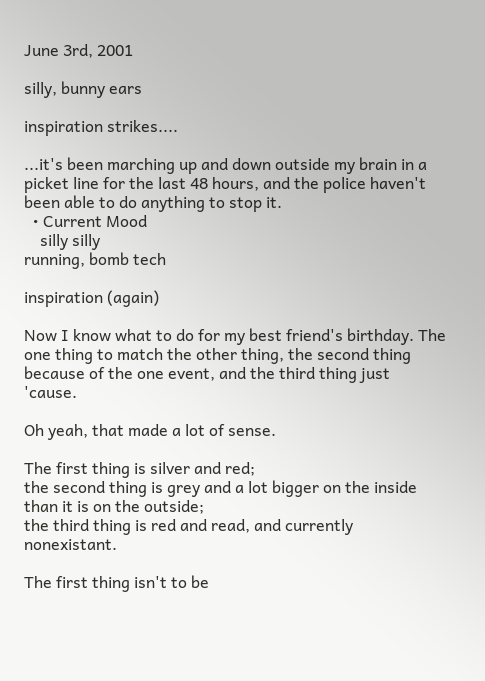June 3rd, 2001

silly, bunny ears

inspiration strikes....

...it's been marching up and down outside my brain in a picket line for the last 48 hours, and the police haven't been able to do anything to stop it.
  • Current Mood
    silly silly
running, bomb tech

inspiration (again)

Now I know what to do for my best friend's birthday. The one thing to match the other thing, the second thing because of the one event, and the third thing just 'cause.

Oh yeah, that made a lot of sense.

The first thing is silver and red;
the second thing is grey and a lot bigger on the inside than it is on the outside;
the third thing is red and read, and currently nonexistant.

The first thing isn't to be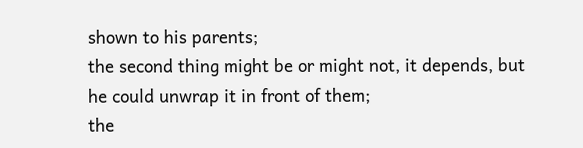shown to his parents;
the second thing might be or might not, it depends, but he could unwrap it in front of them;
the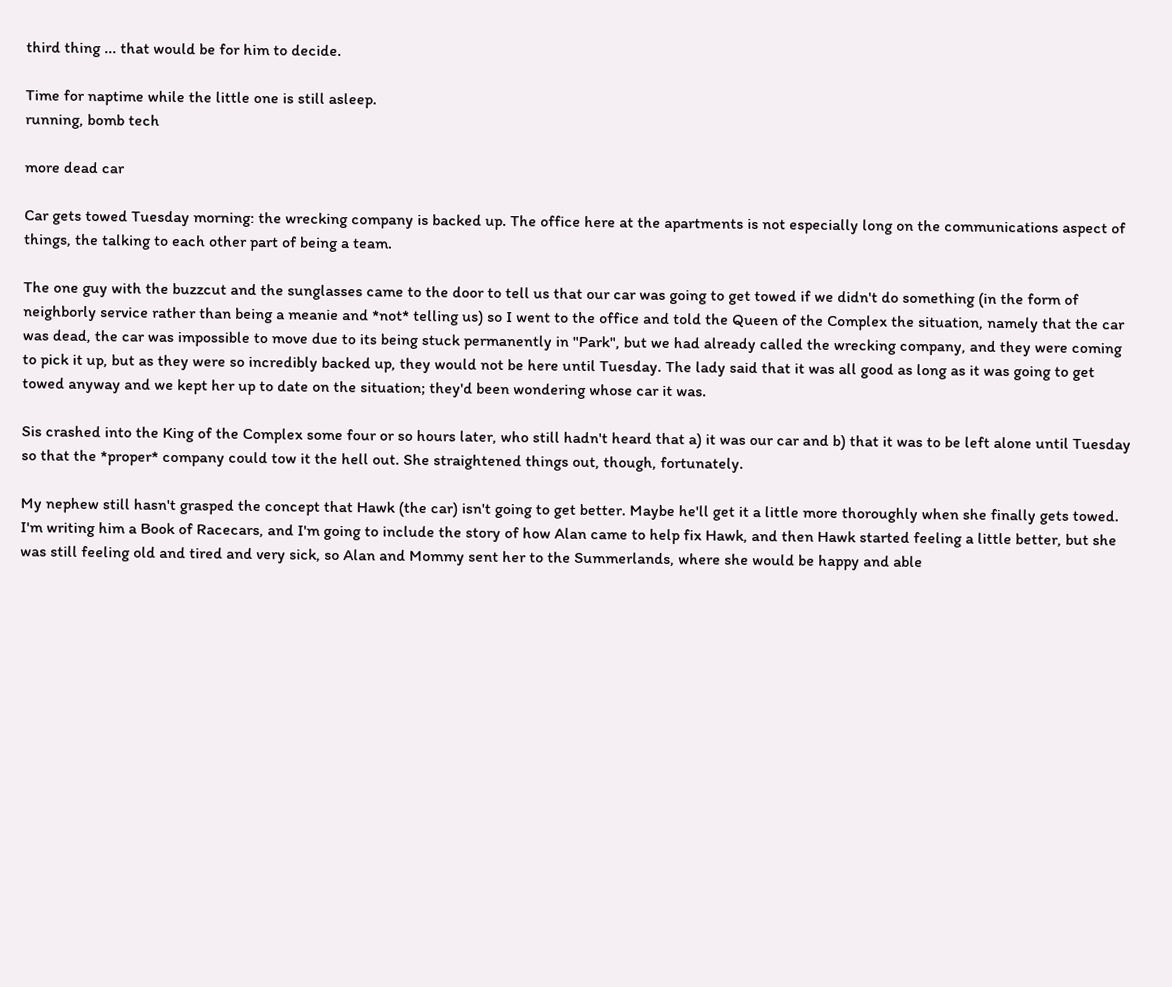third thing ... that would be for him to decide.

Time for naptime while the little one is still asleep.
running, bomb tech

more dead car

Car gets towed Tuesday morning: the wrecking company is backed up. The office here at the apartments is not especially long on the communications aspect of things, the talking to each other part of being a team.

The one guy with the buzzcut and the sunglasses came to the door to tell us that our car was going to get towed if we didn't do something (in the form of neighborly service rather than being a meanie and *not* telling us) so I went to the office and told the Queen of the Complex the situation, namely that the car was dead, the car was impossible to move due to its being stuck permanently in "Park", but we had already called the wrecking company, and they were coming to pick it up, but as they were so incredibly backed up, they would not be here until Tuesday. The lady said that it was all good as long as it was going to get towed anyway and we kept her up to date on the situation; they'd been wondering whose car it was.

Sis crashed into the King of the Complex some four or so hours later, who still hadn't heard that a) it was our car and b) that it was to be left alone until Tuesday so that the *proper* company could tow it the hell out. She straightened things out, though, fortunately.

My nephew still hasn't grasped the concept that Hawk (the car) isn't going to get better. Maybe he'll get it a little more thoroughly when she finally gets towed. I'm writing him a Book of Racecars, and I'm going to include the story of how Alan came to help fix Hawk, and then Hawk started feeling a little better, but she was still feeling old and tired and very sick, so Alan and Mommy sent her to the Summerlands, where she would be happy and able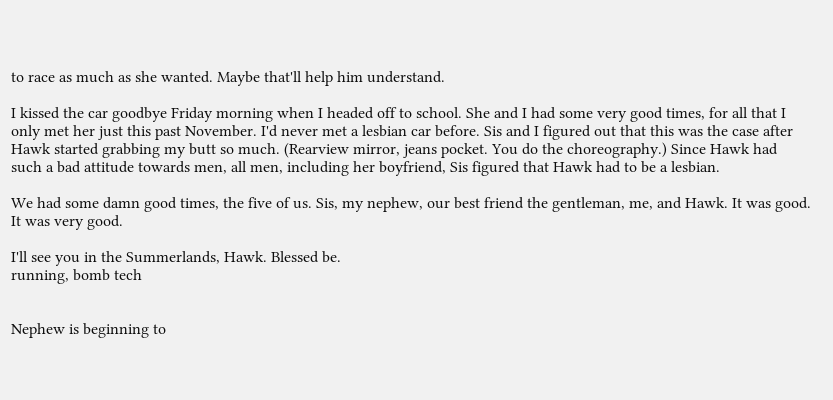to race as much as she wanted. Maybe that'll help him understand.

I kissed the car goodbye Friday morning when I headed off to school. She and I had some very good times, for all that I only met her just this past November. I'd never met a lesbian car before. Sis and I figured out that this was the case after Hawk started grabbing my butt so much. (Rearview mirror, jeans pocket. You do the choreography.) Since Hawk had such a bad attitude towards men, all men, including her boyfriend, Sis figured that Hawk had to be a lesbian.

We had some damn good times, the five of us. Sis, my nephew, our best friend the gentleman, me, and Hawk. It was good. It was very good.

I'll see you in the Summerlands, Hawk. Blessed be.
running, bomb tech


Nephew is beginning to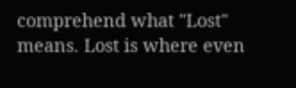comprehend what "Lost" means. Lost is where even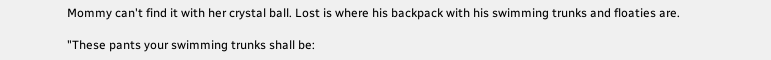Mommy can't find it with her crystal ball. Lost is where his backpack with his swimming trunks and floaties are.

"These pants your swimming trunks shall be: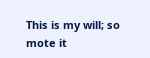This is my will; so mote it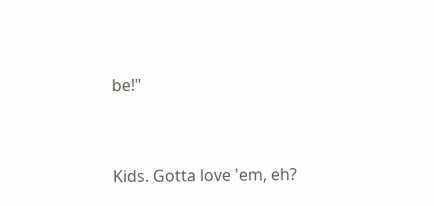be!"


Kids. Gotta love 'em, eh?